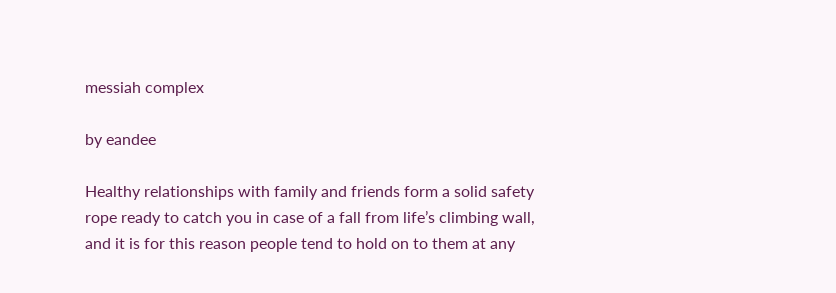messiah complex

by eandee

Healthy relationships with family and friends form a solid safety rope ready to catch you in case of a fall from life’s climbing wall, and it is for this reason people tend to hold on to them at any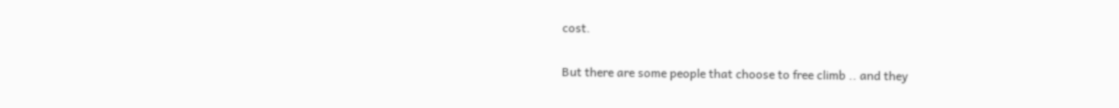cost.

But there are some people that choose to free climb .. and they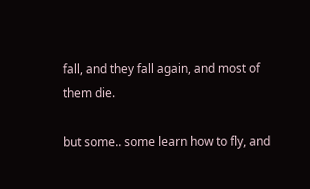fall, and they fall again, and most of them die.

but some.. some learn how to fly, and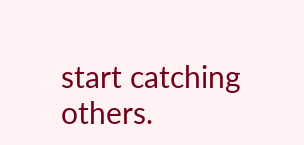start catching others.